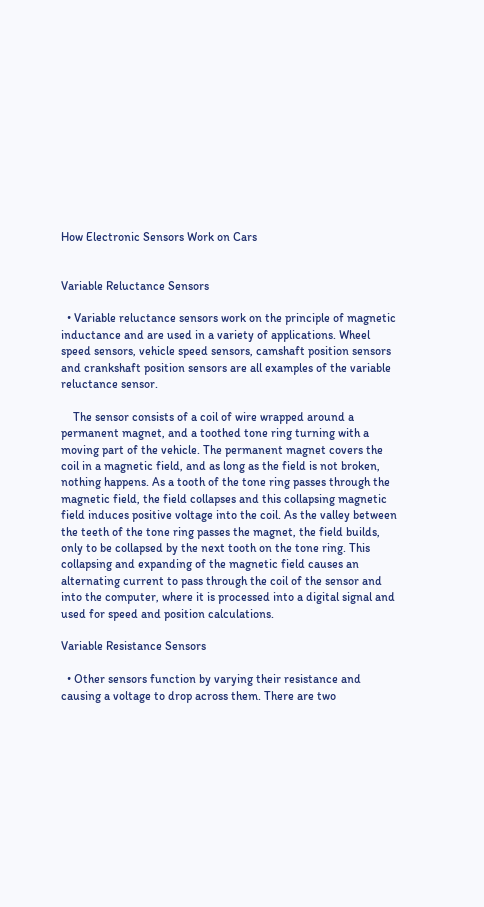How Electronic Sensors Work on Cars


Variable Reluctance Sensors

  • Variable reluctance sensors work on the principle of magnetic inductance and are used in a variety of applications. Wheel speed sensors, vehicle speed sensors, camshaft position sensors and crankshaft position sensors are all examples of the variable reluctance sensor.

    The sensor consists of a coil of wire wrapped around a permanent magnet, and a toothed tone ring turning with a moving part of the vehicle. The permanent magnet covers the coil in a magnetic field, and as long as the field is not broken, nothing happens. As a tooth of the tone ring passes through the magnetic field, the field collapses and this collapsing magnetic field induces positive voltage into the coil. As the valley between the teeth of the tone ring passes the magnet, the field builds, only to be collapsed by the next tooth on the tone ring. This collapsing and expanding of the magnetic field causes an alternating current to pass through the coil of the sensor and into the computer, where it is processed into a digital signal and used for speed and position calculations.

Variable Resistance Sensors

  • Other sensors function by varying their resistance and causing a voltage to drop across them. There are two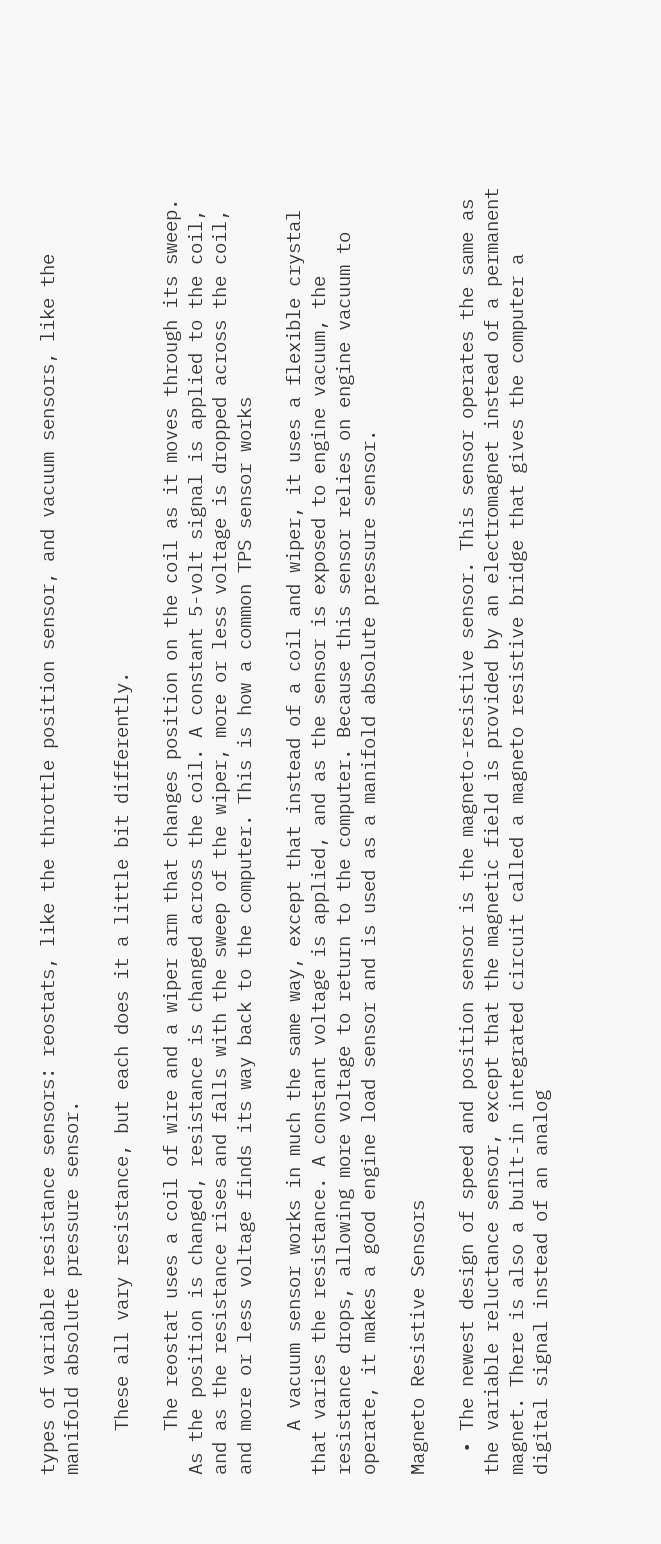types of variable resistance sensors: reostats, like the throttle position sensor, and vacuum sensors, like the manifold absolute pressure sensor.

    These all vary resistance, but each does it a little bit differently.

    The reostat uses a coil of wire and a wiper arm that changes position on the coil as it moves through its sweep. As the position is changed, resistance is changed across the coil. A constant 5-volt signal is applied to the coil, and as the resistance rises and falls with the sweep of the wiper, more or less voltage is dropped across the coil, and more or less voltage finds its way back to the computer. This is how a common TPS sensor works

    A vacuum sensor works in much the same way, except that instead of a coil and wiper, it uses a flexible crystal that varies the resistance. A constant voltage is applied, and as the sensor is exposed to engine vacuum, the resistance drops, allowing more voltage to return to the computer. Because this sensor relies on engine vacuum to operate, it makes a good engine load sensor and is used as a manifold absolute pressure sensor.

Magneto Resistive Sensors

  • The newest design of speed and position sensor is the magneto-resistive sensor. This sensor operates the same as the variable reluctance sensor, except that the magnetic field is provided by an electromagnet instead of a permanent magnet. There is also a built-in integrated circuit called a magneto resistive bridge that gives the computer a digital signal instead of an analog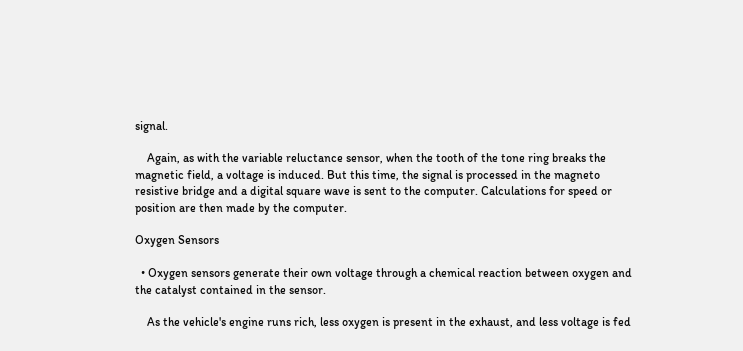signal.

    Again, as with the variable reluctance sensor, when the tooth of the tone ring breaks the magnetic field, a voltage is induced. But this time, the signal is processed in the magneto resistive bridge and a digital square wave is sent to the computer. Calculations for speed or position are then made by the computer.

Oxygen Sensors

  • Oxygen sensors generate their own voltage through a chemical reaction between oxygen and the catalyst contained in the sensor.

    As the vehicle's engine runs rich, less oxygen is present in the exhaust, and less voltage is fed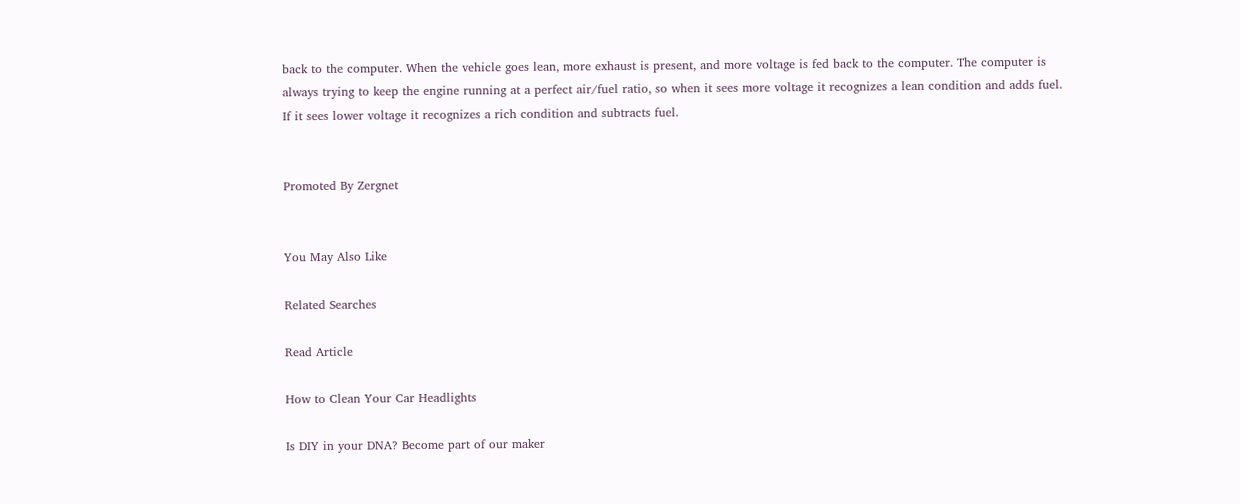back to the computer. When the vehicle goes lean, more exhaust is present, and more voltage is fed back to the computer. The computer is always trying to keep the engine running at a perfect air/fuel ratio, so when it sees more voltage it recognizes a lean condition and adds fuel. If it sees lower voltage it recognizes a rich condition and subtracts fuel.


Promoted By Zergnet


You May Also Like

Related Searches

Read Article

How to Clean Your Car Headlights

Is DIY in your DNA? Become part of our maker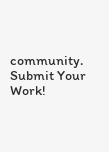community.
Submit Your Work!